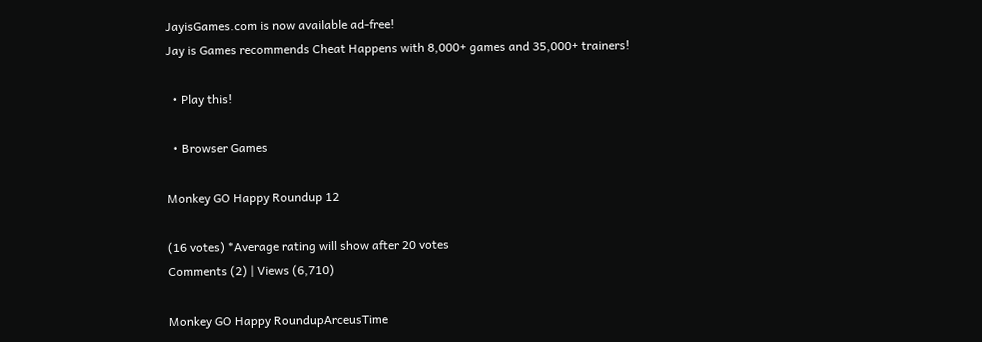JayisGames.com is now available ad-free!
Jay is Games recommends Cheat Happens with 8,000+ games and 35,000+ trainers!

  • Play this!

  • Browser Games

Monkey GO Happy Roundup 12

(16 votes) *Average rating will show after 20 votes
Comments (2) | Views (6,710)

Monkey GO Happy RoundupArceusTime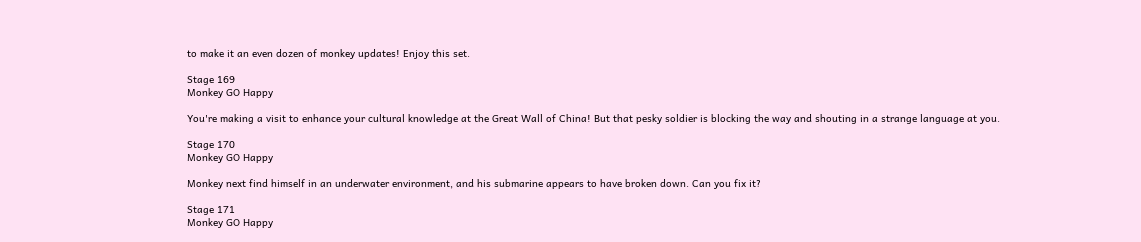to make it an even dozen of monkey updates! Enjoy this set.

Stage 169
Monkey GO Happy

You're making a visit to enhance your cultural knowledge at the Great Wall of China! But that pesky soldier is blocking the way and shouting in a strange language at you.

Stage 170
Monkey GO Happy

Monkey next find himself in an underwater environment, and his submarine appears to have broken down. Can you fix it?

Stage 171
Monkey GO Happy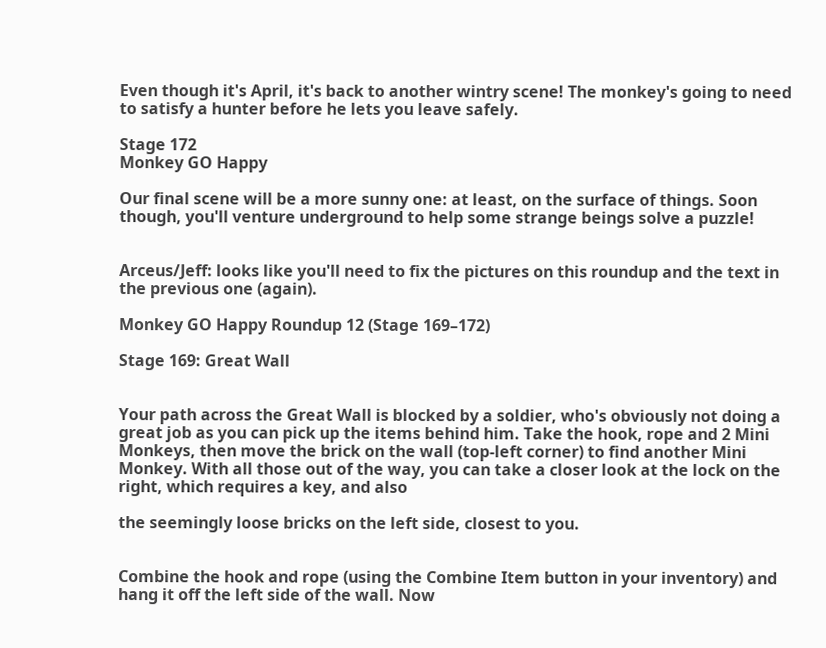Even though it's April, it's back to another wintry scene! The monkey's going to need to satisfy a hunter before he lets you leave safely.

Stage 172
Monkey GO Happy

Our final scene will be a more sunny one: at least, on the surface of things. Soon though, you'll venture underground to help some strange beings solve a puzzle!


Arceus/Jeff: looks like you'll need to fix the pictures on this roundup and the text in the previous one (again).

Monkey GO Happy Roundup 12 (Stage 169–172)

Stage 169: Great Wall


Your path across the Great Wall is blocked by a soldier, who's obviously not doing a great job as you can pick up the items behind him. Take the hook, rope and 2 Mini Monkeys, then move the brick on the wall (top-left corner) to find another Mini Monkey. With all those out of the way, you can take a closer look at the lock on the right, which requires a key, and also

the seemingly loose bricks on the left side, closest to you.


Combine the hook and rope (using the Combine Item button in your inventory) and hang it off the left side of the wall. Now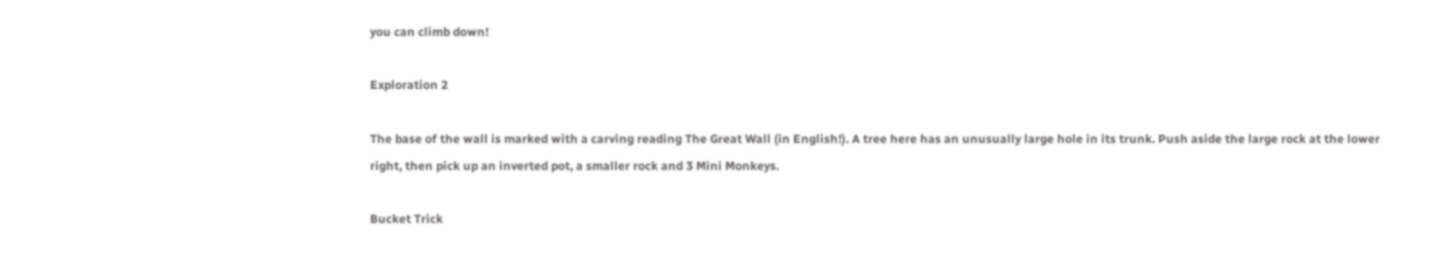you can climb down!

Exploration 2

The base of the wall is marked with a carving reading The Great Wall (in English!). A tree here has an unusually large hole in its trunk. Push aside the large rock at the lower right, then pick up an inverted pot, a smaller rock and 3 Mini Monkeys.

Bucket Trick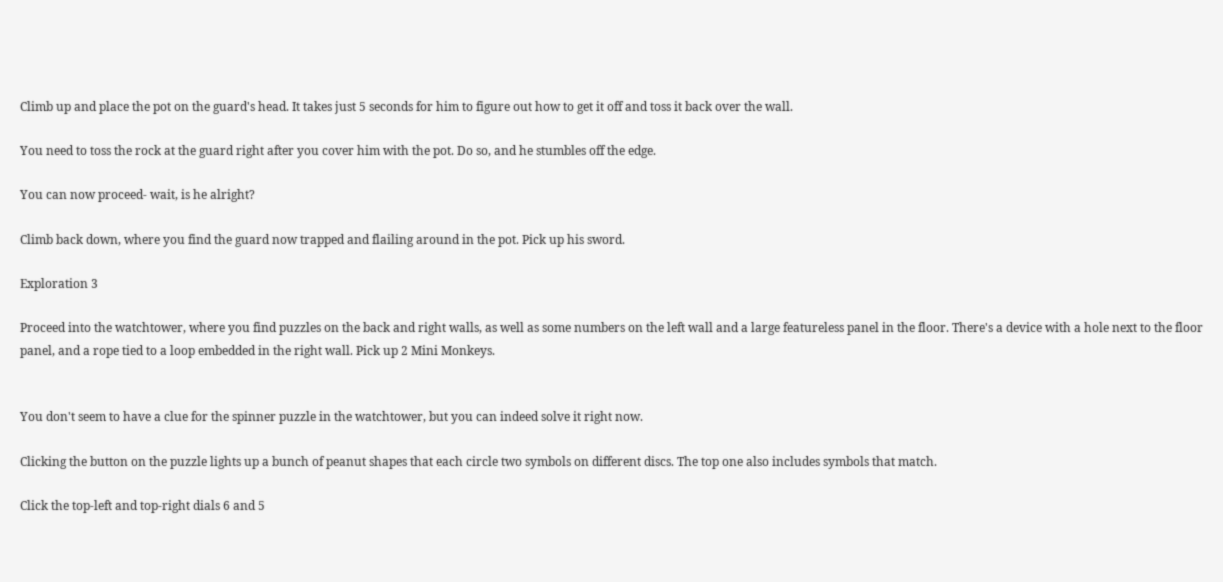Climb up and place the pot on the guard's head. It takes just 5 seconds for him to figure out how to get it off and toss it back over the wall.

You need to toss the rock at the guard right after you cover him with the pot. Do so, and he stumbles off the edge.

You can now proceed- wait, is he alright?

Climb back down, where you find the guard now trapped and flailing around in the pot. Pick up his sword.

Exploration 3

Proceed into the watchtower, where you find puzzles on the back and right walls, as well as some numbers on the left wall and a large featureless panel in the floor. There's a device with a hole next to the floor panel, and a rope tied to a loop embedded in the right wall. Pick up 2 Mini Monkeys.


You don't seem to have a clue for the spinner puzzle in the watchtower, but you can indeed solve it right now.

Clicking the button on the puzzle lights up a bunch of peanut shapes that each circle two symbols on different discs. The top one also includes symbols that match.

Click the top-left and top-right dials 6 and 5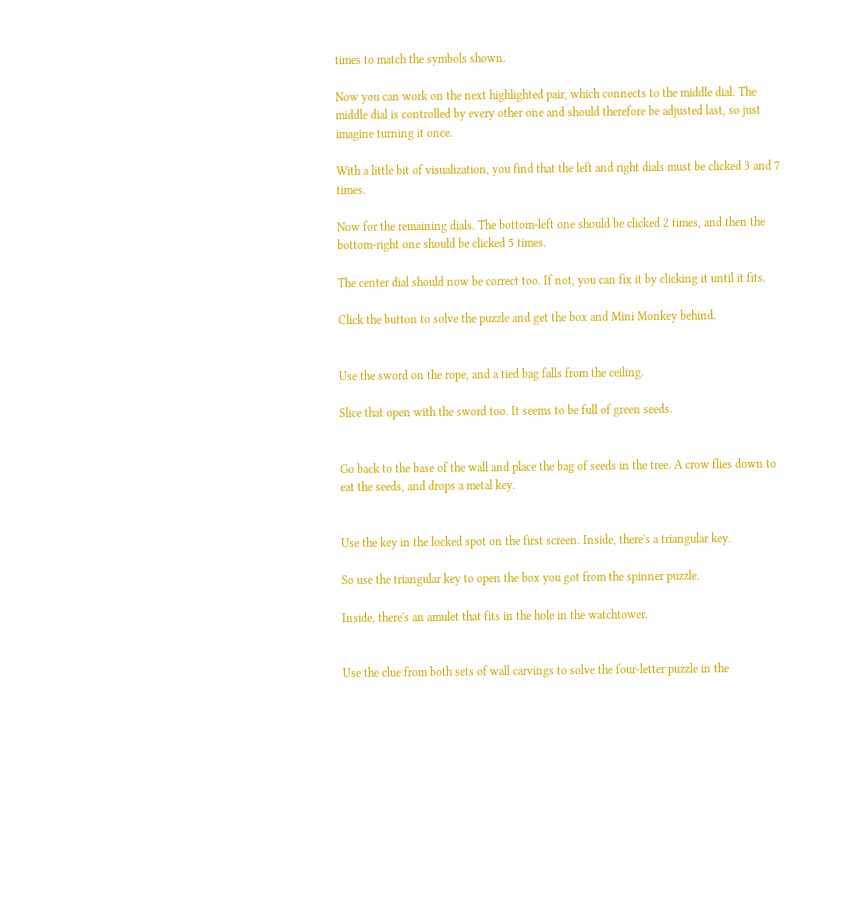times to match the symbols shown.

Now you can work on the next highlighted pair, which connects to the middle dial. The middle dial is controlled by every other one and should therefore be adjusted last, so just imagine turning it once.

With a little bit of visualization, you find that the left and right dials must be clicked 3 and 7 times.

Now for the remaining dials. The bottom-left one should be clicked 2 times, and then the bottom-right one should be clicked 5 times.

The center dial should now be correct too. If not, you can fix it by clicking it until it fits.

Click the button to solve the puzzle and get the box and Mini Monkey behind.


Use the sword on the rope, and a tied bag falls from the ceiling.

Slice that open with the sword too. It seems to be full of green seeds.


Go back to the base of the wall and place the bag of seeds in the tree. A crow flies down to eat the seeds, and drops a metal key.


Use the key in the locked spot on the first screen. Inside, there's a triangular key.

So use the triangular key to open the box you got from the spinner puzzle.

Inside, there's an amulet that fits in the hole in the watchtower.


Use the clue from both sets of wall carvings to solve the four-letter puzzle in the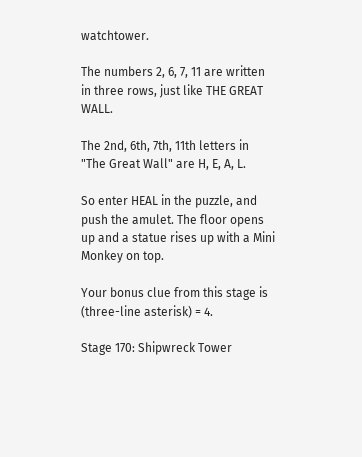watchtower.

The numbers 2, 6, 7, 11 are written in three rows, just like THE GREAT WALL.

The 2nd, 6th, 7th, 11th letters in "The Great Wall" are H, E, A, L.

So enter HEAL in the puzzle, and push the amulet. The floor opens up and a statue rises up with a Mini Monkey on top.

Your bonus clue from this stage is (three-line asterisk) = 4.

Stage 170: Shipwreck Tower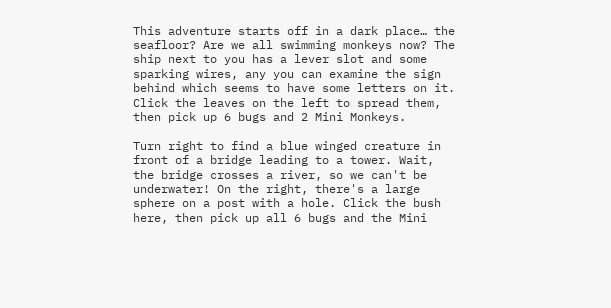This adventure starts off in a dark place… the seafloor? Are we all swimming monkeys now? The ship next to you has a lever slot and some sparking wires, any you can examine the sign behind which seems to have some letters on it. Click the leaves on the left to spread them, then pick up 6 bugs and 2 Mini Monkeys.

Turn right to find a blue winged creature in front of a bridge leading to a tower. Wait, the bridge crosses a river, so we can't be underwater! On the right, there's a large sphere on a post with a hole. Click the bush here, then pick up all 6 bugs and the Mini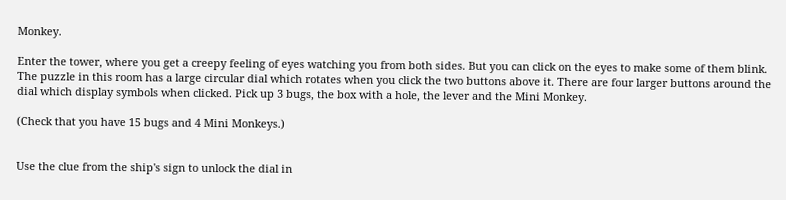Monkey.

Enter the tower, where you get a creepy feeling of eyes watching you from both sides. But you can click on the eyes to make some of them blink. The puzzle in this room has a large circular dial which rotates when you click the two buttons above it. There are four larger buttons around the dial which display symbols when clicked. Pick up 3 bugs, the box with a hole, the lever and the Mini Monkey.

(Check that you have 15 bugs and 4 Mini Monkeys.)


Use the clue from the ship's sign to unlock the dial in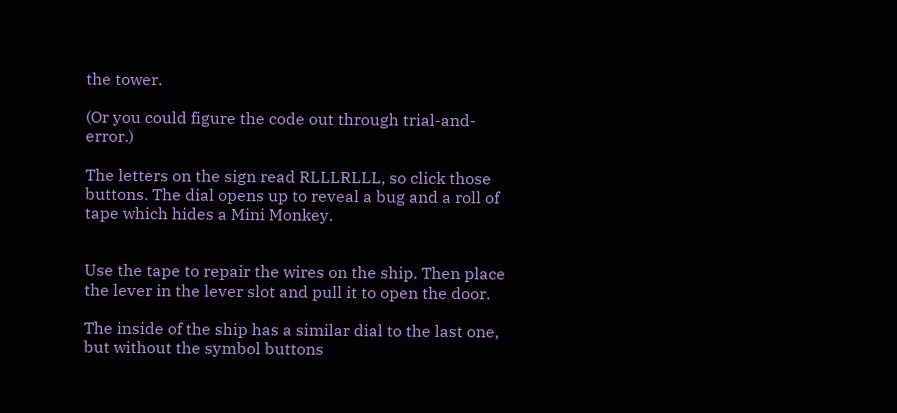the tower.

(Or you could figure the code out through trial-and-error.)

The letters on the sign read RLLLRLLL, so click those buttons. The dial opens up to reveal a bug and a roll of tape which hides a Mini Monkey.


Use the tape to repair the wires on the ship. Then place the lever in the lever slot and pull it to open the door.

The inside of the ship has a similar dial to the last one, but without the symbol buttons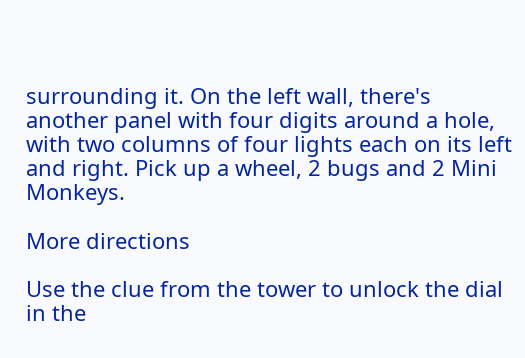surrounding it. On the left wall, there's another panel with four digits around a hole, with two columns of four lights each on its left and right. Pick up a wheel, 2 bugs and 2 Mini Monkeys.

More directions

Use the clue from the tower to unlock the dial in the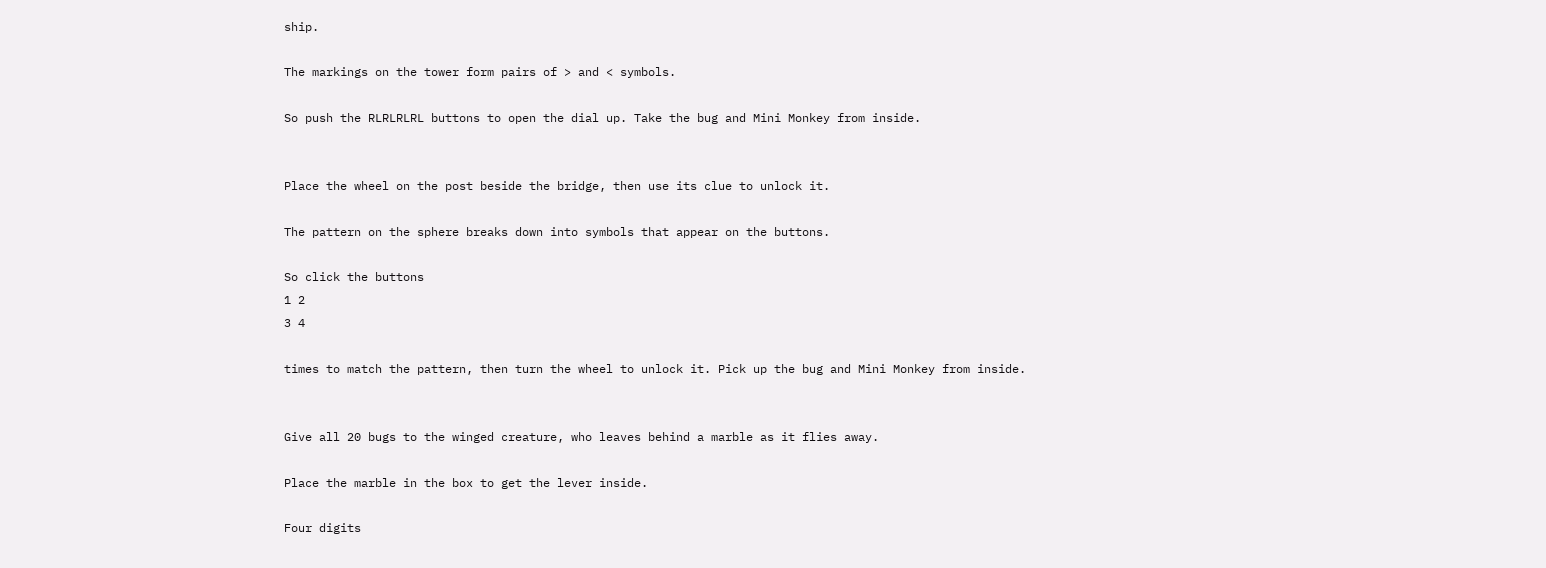ship.

The markings on the tower form pairs of > and < symbols.

So push the RLRLRLRL buttons to open the dial up. Take the bug and Mini Monkey from inside.


Place the wheel on the post beside the bridge, then use its clue to unlock it.

The pattern on the sphere breaks down into symbols that appear on the buttons.

So click the buttons
1 2
3 4

times to match the pattern, then turn the wheel to unlock it. Pick up the bug and Mini Monkey from inside.


Give all 20 bugs to the winged creature, who leaves behind a marble as it flies away.

Place the marble in the box to get the lever inside.

Four digits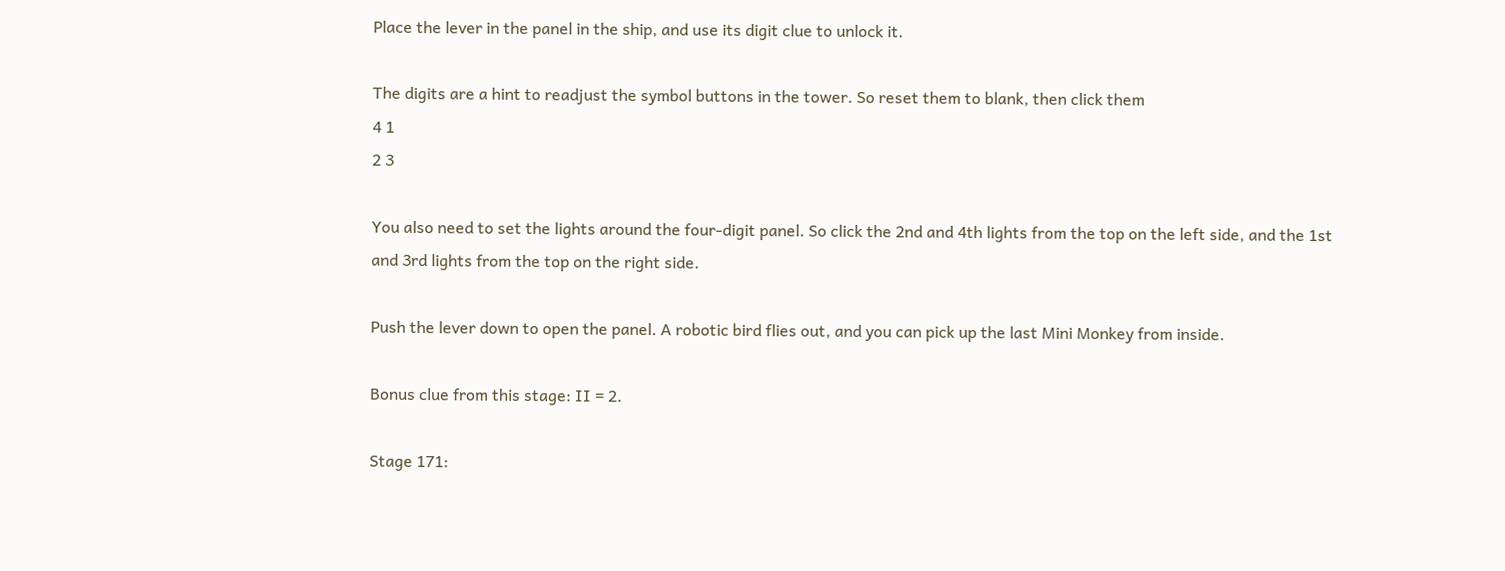Place the lever in the panel in the ship, and use its digit clue to unlock it.

The digits are a hint to readjust the symbol buttons in the tower. So reset them to blank, then click them
4 1
2 3

You also need to set the lights around the four-digit panel. So click the 2nd and 4th lights from the top on the left side, and the 1st and 3rd lights from the top on the right side.

Push the lever down to open the panel. A robotic bird flies out, and you can pick up the last Mini Monkey from inside.

Bonus clue from this stage: II = 2.

Stage 171: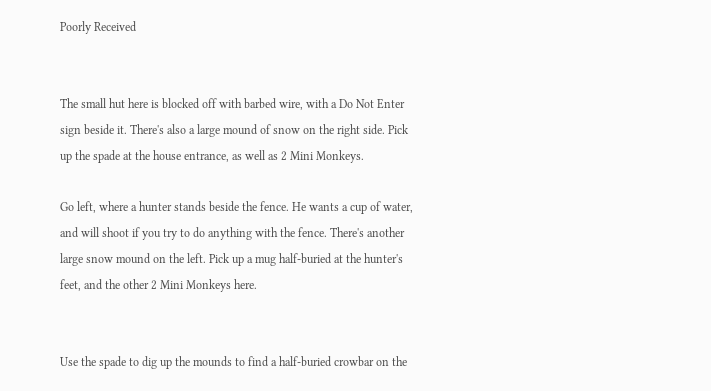Poorly Received


The small hut here is blocked off with barbed wire, with a Do Not Enter sign beside it. There's also a large mound of snow on the right side. Pick up the spade at the house entrance, as well as 2 Mini Monkeys.

Go left, where a hunter stands beside the fence. He wants a cup of water, and will shoot if you try to do anything with the fence. There's another large snow mound on the left. Pick up a mug half-buried at the hunter's feet, and the other 2 Mini Monkeys here.


Use the spade to dig up the mounds to find a half-buried crowbar on the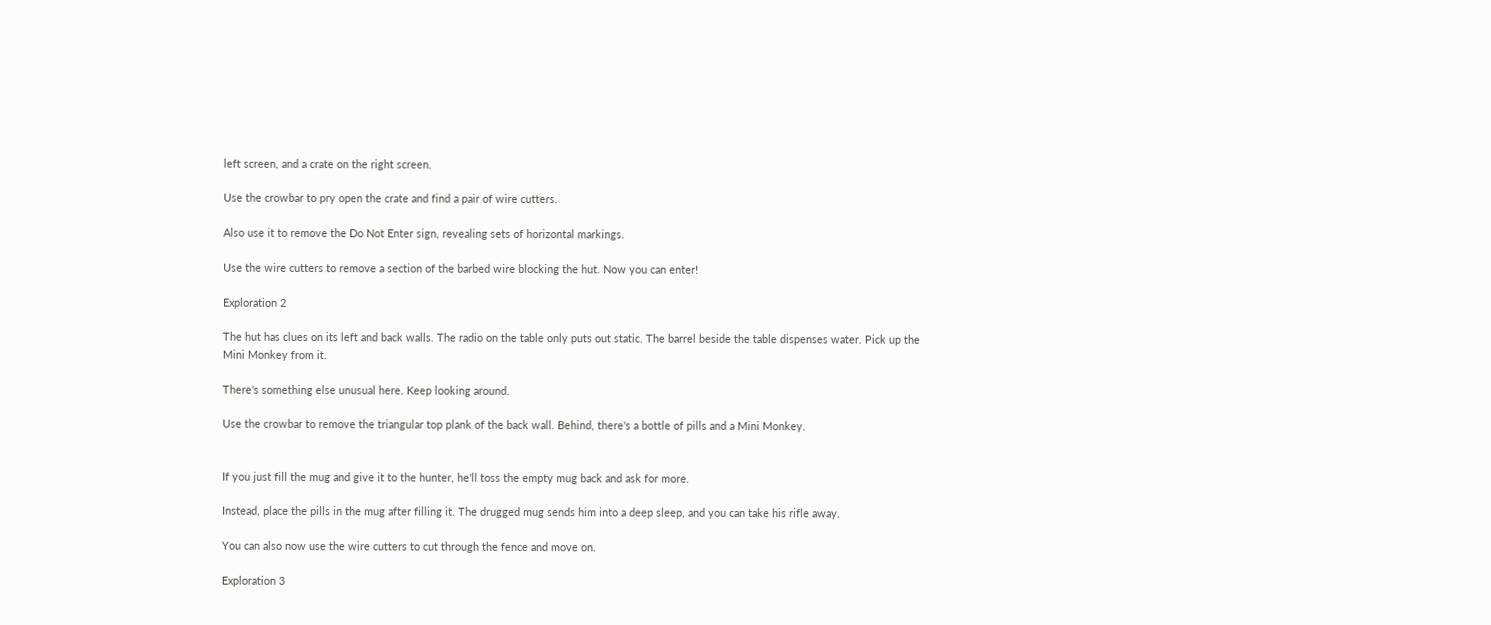left screen, and a crate on the right screen.

Use the crowbar to pry open the crate and find a pair of wire cutters.

Also use it to remove the Do Not Enter sign, revealing sets of horizontal markings.

Use the wire cutters to remove a section of the barbed wire blocking the hut. Now you can enter!

Exploration 2

The hut has clues on its left and back walls. The radio on the table only puts out static. The barrel beside the table dispenses water. Pick up the Mini Monkey from it.

There's something else unusual here. Keep looking around.

Use the crowbar to remove the triangular top plank of the back wall. Behind, there's a bottle of pills and a Mini Monkey.


If you just fill the mug and give it to the hunter, he'll toss the empty mug back and ask for more.

Instead, place the pills in the mug after filling it. The drugged mug sends him into a deep sleep, and you can take his rifle away.

You can also now use the wire cutters to cut through the fence and move on.

Exploration 3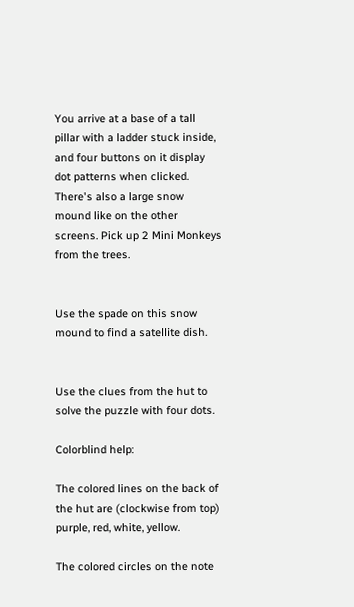You arrive at a base of a tall pillar with a ladder stuck inside, and four buttons on it display dot patterns when clicked. There's also a large snow mound like on the other screens. Pick up 2 Mini Monkeys from the trees.


Use the spade on this snow mound to find a satellite dish.


Use the clues from the hut to solve the puzzle with four dots.

Colorblind help:

The colored lines on the back of the hut are (clockwise from top) purple, red, white, yellow.

The colored circles on the note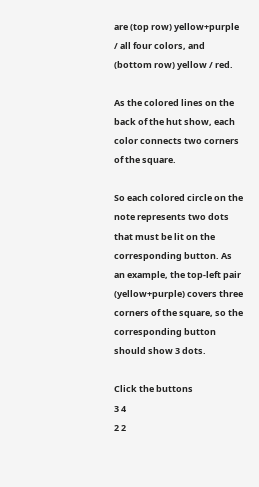are (top row) yellow+purple / all four colors, and (bottom row) yellow / red.

As the colored lines on the back of the hut show, each color connects two corners of the square.

So each colored circle on the note represents two dots that must be lit on the corresponding button. As an example, the top-left pair (yellow+purple) covers three corners of the square, so the corresponding button should show 3 dots.

Click the buttons
3 4
2 2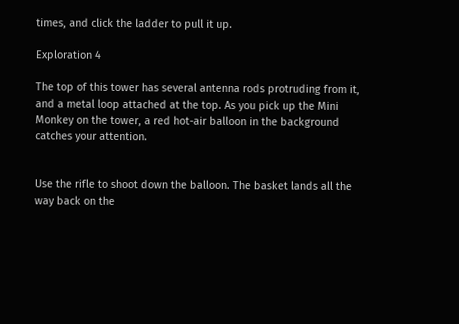times, and click the ladder to pull it up.

Exploration 4

The top of this tower has several antenna rods protruding from it, and a metal loop attached at the top. As you pick up the Mini Monkey on the tower, a red hot-air balloon in the background catches your attention.


Use the rifle to shoot down the balloon. The basket lands all the way back on the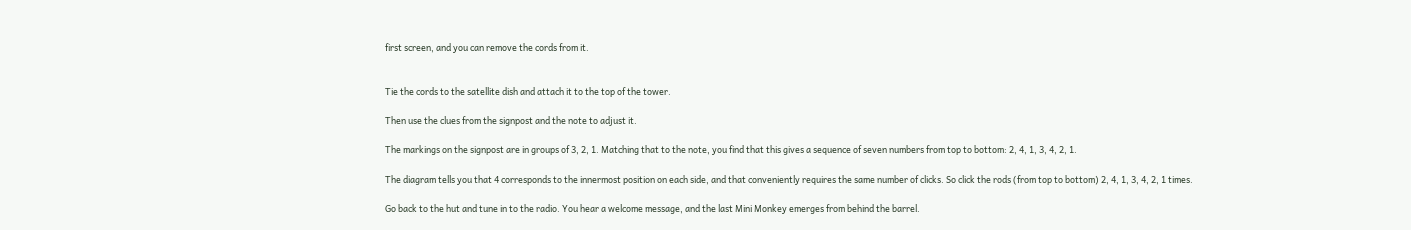first screen, and you can remove the cords from it.


Tie the cords to the satellite dish and attach it to the top of the tower.

Then use the clues from the signpost and the note to adjust it.

The markings on the signpost are in groups of 3, 2, 1. Matching that to the note, you find that this gives a sequence of seven numbers from top to bottom: 2, 4, 1, 3, 4, 2, 1.

The diagram tells you that 4 corresponds to the innermost position on each side, and that conveniently requires the same number of clicks. So click the rods (from top to bottom) 2, 4, 1, 3, 4, 2, 1 times.

Go back to the hut and tune in to the radio. You hear a welcome message, and the last Mini Monkey emerges from behind the barrel.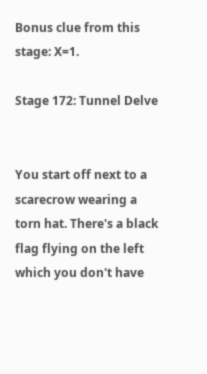Bonus clue from this stage: X=1.

Stage 172: Tunnel Delve


You start off next to a scarecrow wearing a torn hat. There's a black flag flying on the left which you don't have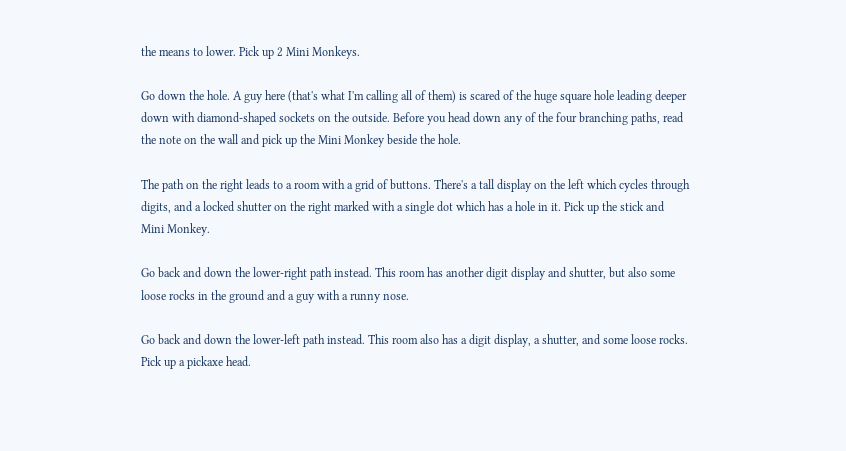the means to lower. Pick up 2 Mini Monkeys.

Go down the hole. A guy here (that's what I'm calling all of them) is scared of the huge square hole leading deeper down with diamond-shaped sockets on the outside. Before you head down any of the four branching paths, read the note on the wall and pick up the Mini Monkey beside the hole.

The path on the right leads to a room with a grid of buttons. There's a tall display on the left which cycles through digits, and a locked shutter on the right marked with a single dot which has a hole in it. Pick up the stick and Mini Monkey.

Go back and down the lower-right path instead. This room has another digit display and shutter, but also some loose rocks in the ground and a guy with a runny nose.

Go back and down the lower-left path instead. This room also has a digit display, a shutter, and some loose rocks. Pick up a pickaxe head.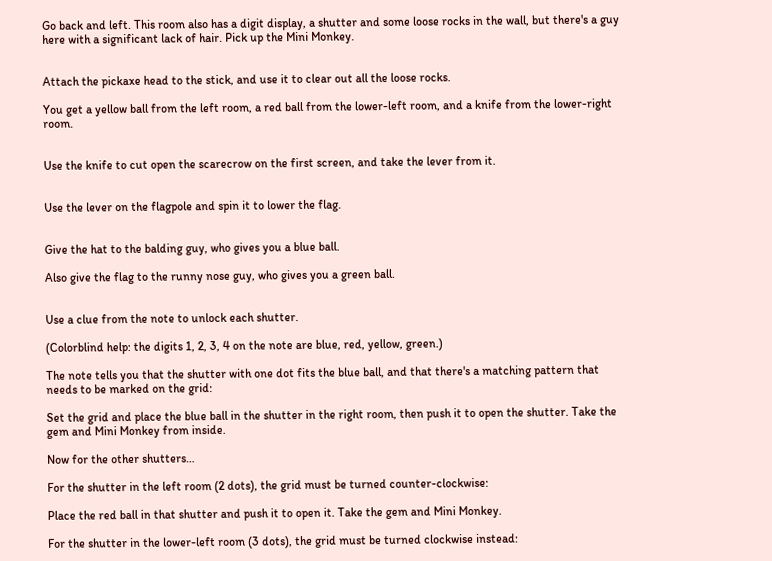Go back and left. This room also has a digit display, a shutter and some loose rocks in the wall, but there's a guy here with a significant lack of hair. Pick up the Mini Monkey.


Attach the pickaxe head to the stick, and use it to clear out all the loose rocks.

You get a yellow ball from the left room, a red ball from the lower-left room, and a knife from the lower-right room.


Use the knife to cut open the scarecrow on the first screen, and take the lever from it.


Use the lever on the flagpole and spin it to lower the flag.


Give the hat to the balding guy, who gives you a blue ball.

Also give the flag to the runny nose guy, who gives you a green ball.


Use a clue from the note to unlock each shutter.

(Colorblind help: the digits 1, 2, 3, 4 on the note are blue, red, yellow, green.)

The note tells you that the shutter with one dot fits the blue ball, and that there's a matching pattern that needs to be marked on the grid:

Set the grid and place the blue ball in the shutter in the right room, then push it to open the shutter. Take the gem and Mini Monkey from inside.

Now for the other shutters…

For the shutter in the left room (2 dots), the grid must be turned counter-clockwise:

Place the red ball in that shutter and push it to open it. Take the gem and Mini Monkey.

For the shutter in the lower-left room (3 dots), the grid must be turned clockwise instead: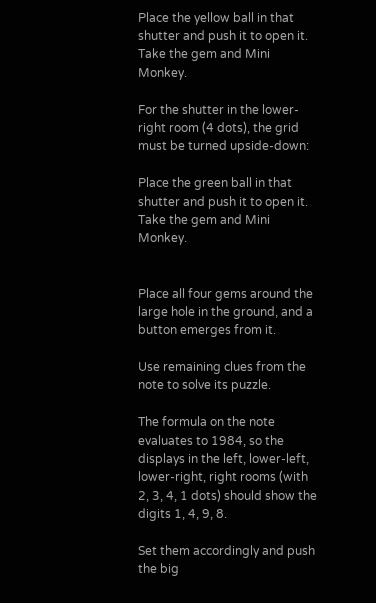Place the yellow ball in that shutter and push it to open it. Take the gem and Mini Monkey.

For the shutter in the lower-right room (4 dots), the grid must be turned upside-down:

Place the green ball in that shutter and push it to open it. Take the gem and Mini Monkey.


Place all four gems around the large hole in the ground, and a button emerges from it.

Use remaining clues from the note to solve its puzzle.

The formula on the note evaluates to 1984, so the displays in the left, lower-left, lower-right, right rooms (with 2, 3, 4, 1 dots) should show the digits 1, 4, 9, 8.

Set them accordingly and push the big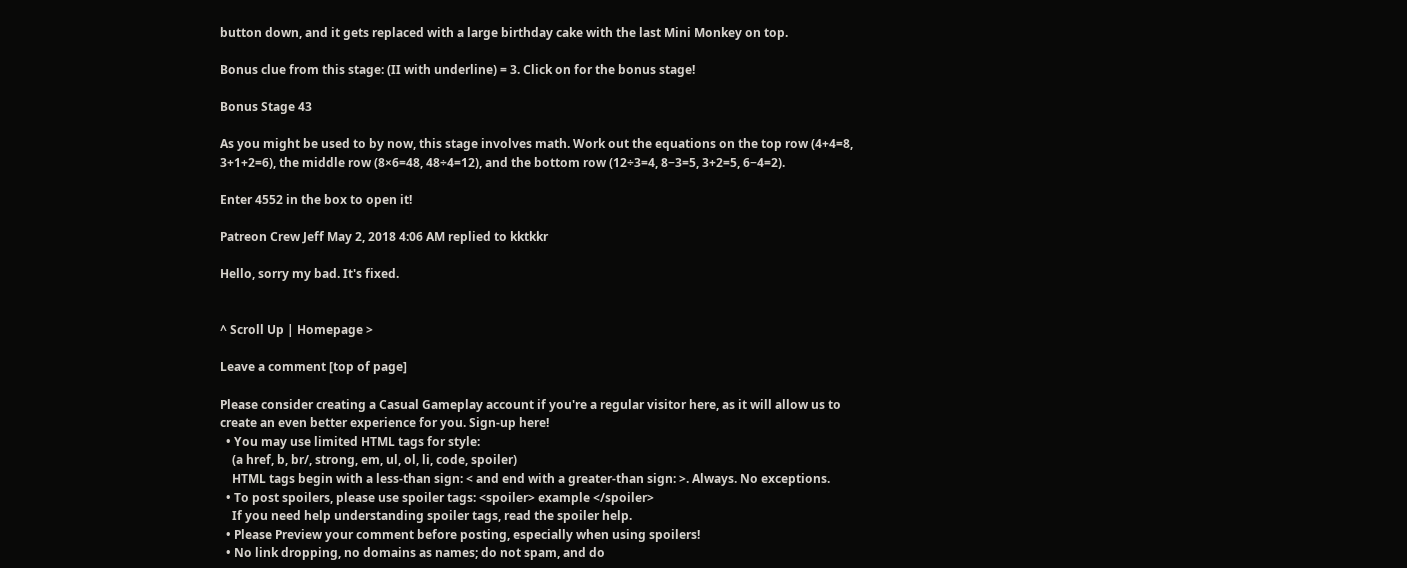button down, and it gets replaced with a large birthday cake with the last Mini Monkey on top.

Bonus clue from this stage: (II with underline) = 3. Click on for the bonus stage!

Bonus Stage 43

As you might be used to by now, this stage involves math. Work out the equations on the top row (4+4=8, 3+1+2=6), the middle row (8×6=48, 48÷4=12), and the bottom row (12÷3=4, 8−3=5, 3+2=5, 6−4=2).

Enter 4552 in the box to open it!

Patreon Crew Jeff May 2, 2018 4:06 AM replied to kktkkr

Hello, sorry my bad. It's fixed.


^ Scroll Up | Homepage >

Leave a comment [top of page]

Please consider creating a Casual Gameplay account if you're a regular visitor here, as it will allow us to create an even better experience for you. Sign-up here!
  • You may use limited HTML tags for style:
    (a href, b, br/, strong, em, ul, ol, li, code, spoiler)
    HTML tags begin with a less-than sign: < and end with a greater-than sign: >. Always. No exceptions.
  • To post spoilers, please use spoiler tags: <spoiler> example </spoiler>
    If you need help understanding spoiler tags, read the spoiler help.
  • Please Preview your comment before posting, especially when using spoilers!
  • No link dropping, no domains as names; do not spam, and do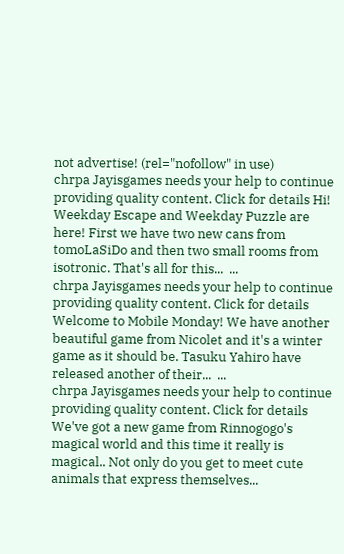not advertise! (rel="nofollow" in use)
chrpa Jayisgames needs your help to continue providing quality content. Click for details Hi! Weekday Escape and Weekday Puzzle are here! First we have two new cans from tomoLaSiDo and then two small rooms from isotronic. That's all for this...  ...
chrpa Jayisgames needs your help to continue providing quality content. Click for details Welcome to Mobile Monday! We have another beautiful game from Nicolet and it's a winter game as it should be. Tasuku Yahiro have released another of their...  ...
chrpa Jayisgames needs your help to continue providing quality content. Click for details We've got a new game from Rinnogogo's magical world and this time it really is magical.. Not only do you get to meet cute animals that express themselves...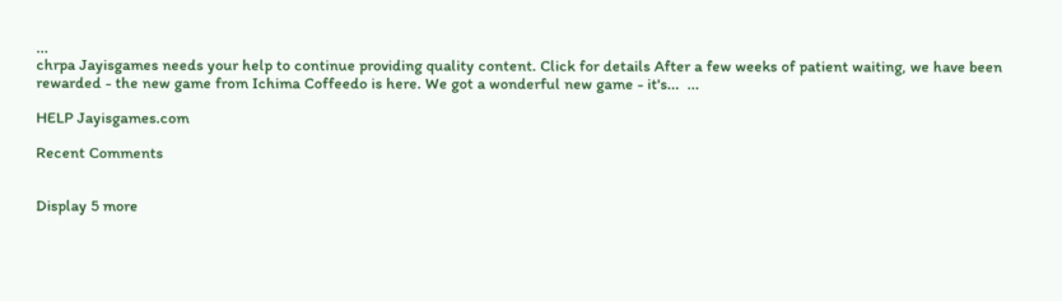...
chrpa Jayisgames needs your help to continue providing quality content. Click for details After a few weeks of patient waiting, we have been rewarded - the new game from Ichima Coffeedo is here. We got a wonderful new game - it's...  ...

HELP Jayisgames.com

Recent Comments


Display 5 more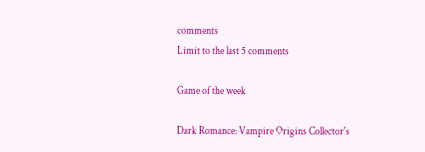comments
Limit to the last 5 comments

Game of the week

Dark Romance: Vampire Origins Collector's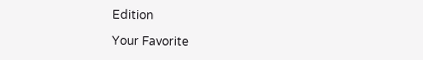Edition

Your Favorite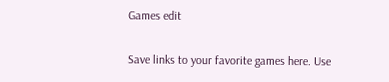Games edit

Save links to your favorite games here. Use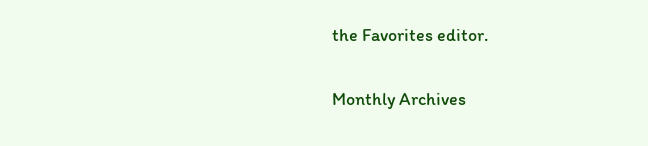the Favorites editor.

Monthly Archives